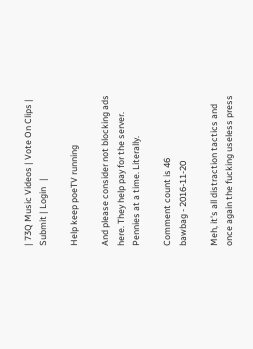| 73Q Music Videos | Vote On Clips | Submit | Login   |

Help keep poeTV running

And please consider not blocking ads here. They help pay for the server. Pennies at a time. Literally.

Comment count is 46
bawbag - 2016-11-20

Meh, it's all distraction tactics and once again the fucking useless press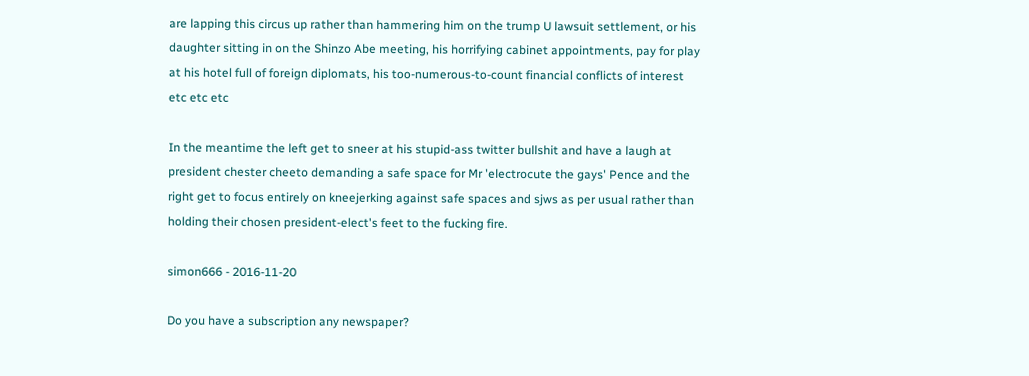are lapping this circus up rather than hammering him on the trump U lawsuit settlement, or his daughter sitting in on the Shinzo Abe meeting, his horrifying cabinet appointments, pay for play at his hotel full of foreign diplomats, his too-numerous-to-count financial conflicts of interest etc etc etc

In the meantime the left get to sneer at his stupid-ass twitter bullshit and have a laugh at president chester cheeto demanding a safe space for Mr 'electrocute the gays' Pence and the right get to focus entirely on kneejerking against safe spaces and sjws as per usual rather than holding their chosen president-elect's feet to the fucking fire.

simon666 - 2016-11-20

Do you have a subscription any newspaper?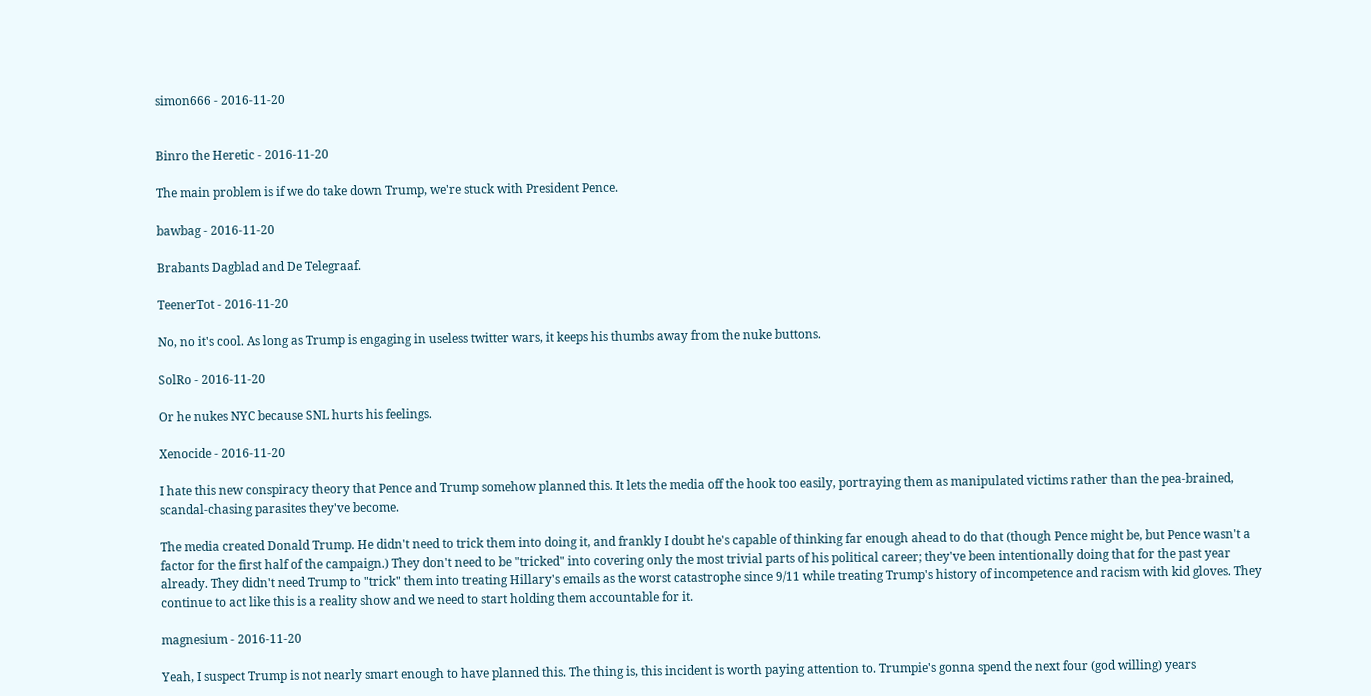simon666 - 2016-11-20


Binro the Heretic - 2016-11-20

The main problem is if we do take down Trump, we're stuck with President Pence.

bawbag - 2016-11-20

Brabants Dagblad and De Telegraaf.

TeenerTot - 2016-11-20

No, no it's cool. As long as Trump is engaging in useless twitter wars, it keeps his thumbs away from the nuke buttons.

SolRo - 2016-11-20

Or he nukes NYC because SNL hurts his feelings.

Xenocide - 2016-11-20

I hate this new conspiracy theory that Pence and Trump somehow planned this. It lets the media off the hook too easily, portraying them as manipulated victims rather than the pea-brained, scandal-chasing parasites they've become.

The media created Donald Trump. He didn't need to trick them into doing it, and frankly I doubt he's capable of thinking far enough ahead to do that (though Pence might be, but Pence wasn't a factor for the first half of the campaign.) They don't need to be "tricked" into covering only the most trivial parts of his political career; they've been intentionally doing that for the past year already. They didn't need Trump to "trick" them into treating Hillary's emails as the worst catastrophe since 9/11 while treating Trump's history of incompetence and racism with kid gloves. They continue to act like this is a reality show and we need to start holding them accountable for it.

magnesium - 2016-11-20

Yeah, I suspect Trump is not nearly smart enough to have planned this. The thing is, this incident is worth paying attention to. Trumpie's gonna spend the next four (god willing) years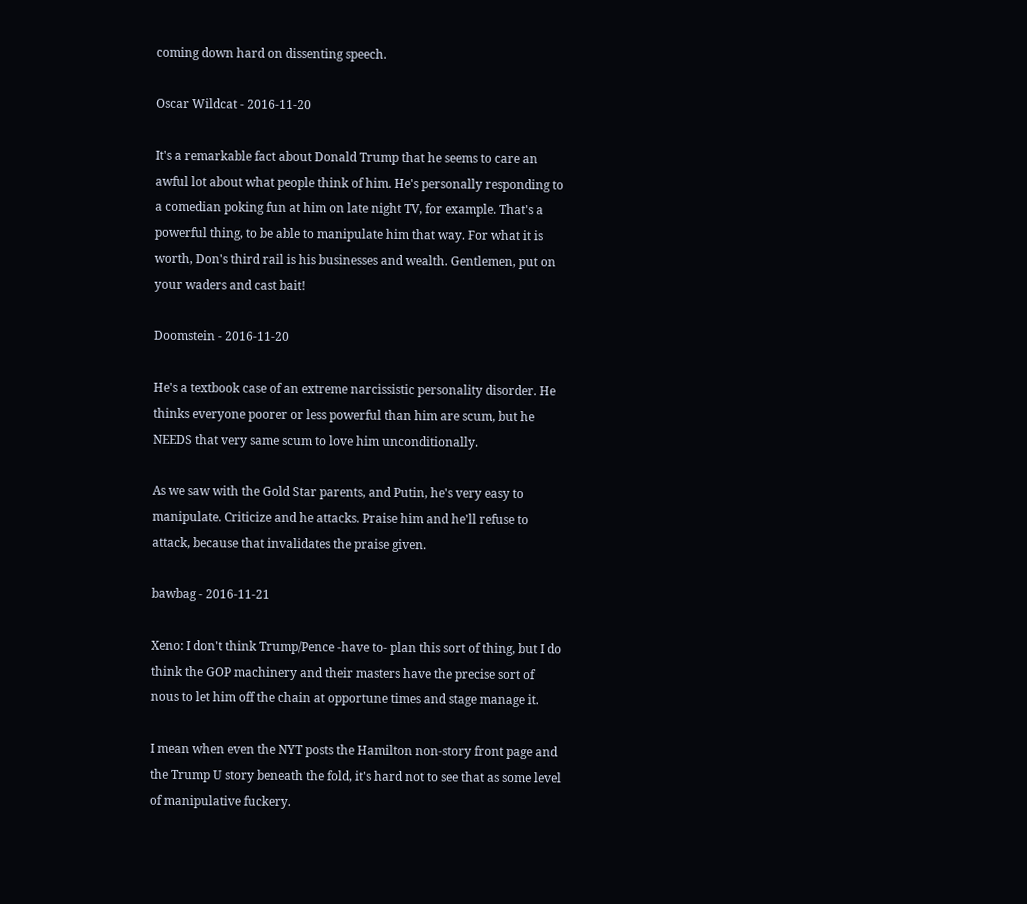coming down hard on dissenting speech.

Oscar Wildcat - 2016-11-20

It's a remarkable fact about Donald Trump that he seems to care an awful lot about what people think of him. He's personally responding to a comedian poking fun at him on late night TV, for example. That's a powerful thing, to be able to manipulate him that way. For what it is worth, Don's third rail is his businesses and wealth. Gentlemen, put on your waders and cast bait!

Doomstein - 2016-11-20

He's a textbook case of an extreme narcissistic personality disorder. He thinks everyone poorer or less powerful than him are scum, but he NEEDS that very same scum to love him unconditionally.

As we saw with the Gold Star parents, and Putin, he's very easy to manipulate. Criticize and he attacks. Praise him and he'll refuse to attack, because that invalidates the praise given.

bawbag - 2016-11-21

Xeno: I don't think Trump/Pence -have to- plan this sort of thing, but I do think the GOP machinery and their masters have the precise sort of nous to let him off the chain at opportune times and stage manage it.

I mean when even the NYT posts the Hamilton non-story front page and the Trump U story beneath the fold, it's hard not to see that as some level of manipulative fuckery.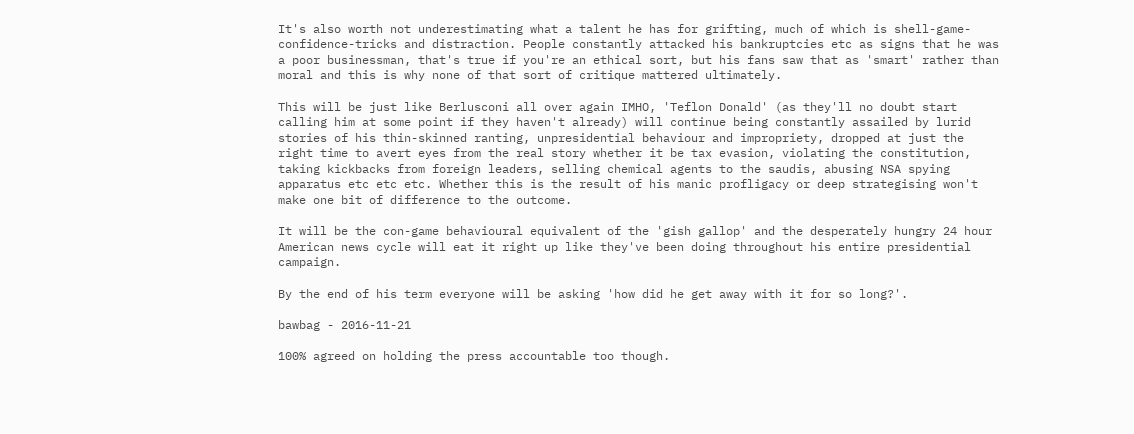It's also worth not underestimating what a talent he has for grifting, much of which is shell-game-confidence-tricks and distraction. People constantly attacked his bankruptcies etc as signs that he was a poor businessman, that's true if you're an ethical sort, but his fans saw that as 'smart' rather than moral and this is why none of that sort of critique mattered ultimately.

This will be just like Berlusconi all over again IMHO, 'Teflon Donald' (as they'll no doubt start calling him at some point if they haven't already) will continue being constantly assailed by lurid stories of his thin-skinned ranting, unpresidential behaviour and impropriety, dropped at just the right time to avert eyes from the real story whether it be tax evasion, violating the constitution, taking kickbacks from foreign leaders, selling chemical agents to the saudis, abusing NSA spying apparatus etc etc etc. Whether this is the result of his manic profligacy or deep strategising won't make one bit of difference to the outcome.

It will be the con-game behavioural equivalent of the 'gish gallop' and the desperately hungry 24 hour American news cycle will eat it right up like they've been doing throughout his entire presidential campaign.

By the end of his term everyone will be asking 'how did he get away with it for so long?'.

bawbag - 2016-11-21

100% agreed on holding the press accountable too though.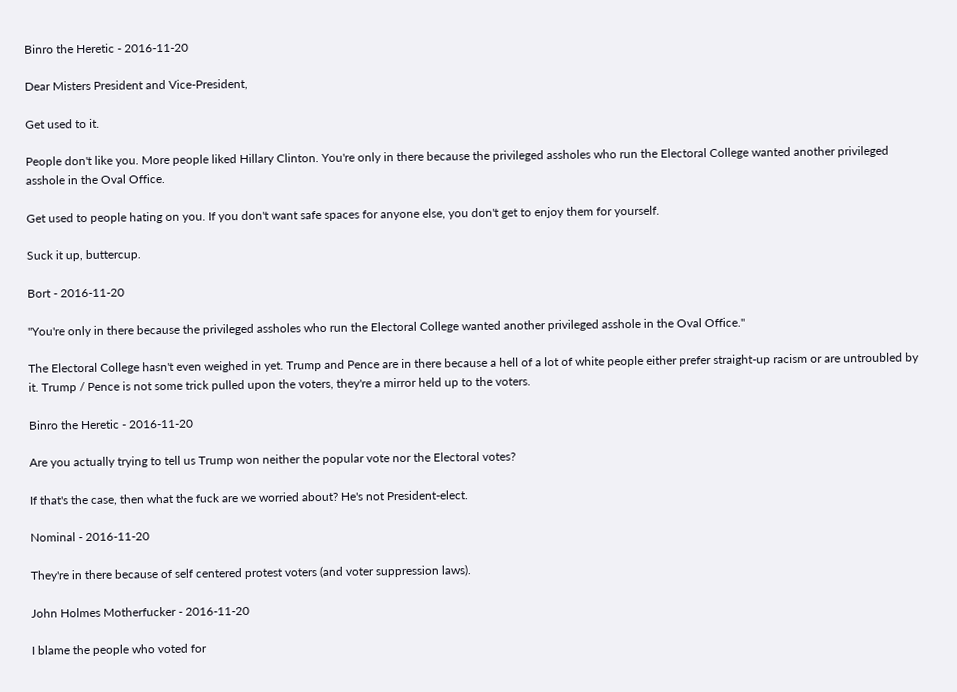Binro the Heretic - 2016-11-20

Dear Misters President and Vice-President,

Get used to it.

People don't like you. More people liked Hillary Clinton. You're only in there because the privileged assholes who run the Electoral College wanted another privileged asshole in the Oval Office.

Get used to people hating on you. If you don't want safe spaces for anyone else, you don't get to enjoy them for yourself.

Suck it up, buttercup.

Bort - 2016-11-20

"You're only in there because the privileged assholes who run the Electoral College wanted another privileged asshole in the Oval Office."

The Electoral College hasn't even weighed in yet. Trump and Pence are in there because a hell of a lot of white people either prefer straight-up racism or are untroubled by it. Trump / Pence is not some trick pulled upon the voters, they're a mirror held up to the voters.

Binro the Heretic - 2016-11-20

Are you actually trying to tell us Trump won neither the popular vote nor the Electoral votes?

If that's the case, then what the fuck are we worried about? He's not President-elect.

Nominal - 2016-11-20

They're in there because of self centered protest voters (and voter suppression laws).

John Holmes Motherfucker - 2016-11-20

I blame the people who voted for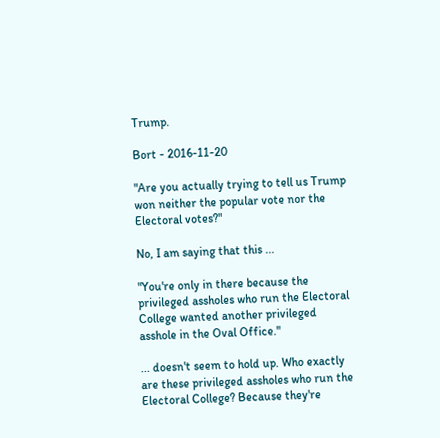Trump.

Bort - 2016-11-20

"Are you actually trying to tell us Trump won neither the popular vote nor the Electoral votes?"

No, I am saying that this ...

"You're only in there because the privileged assholes who run the Electoral College wanted another privileged asshole in the Oval Office."

... doesn't seem to hold up. Who exactly are these privileged assholes who run the Electoral College? Because they're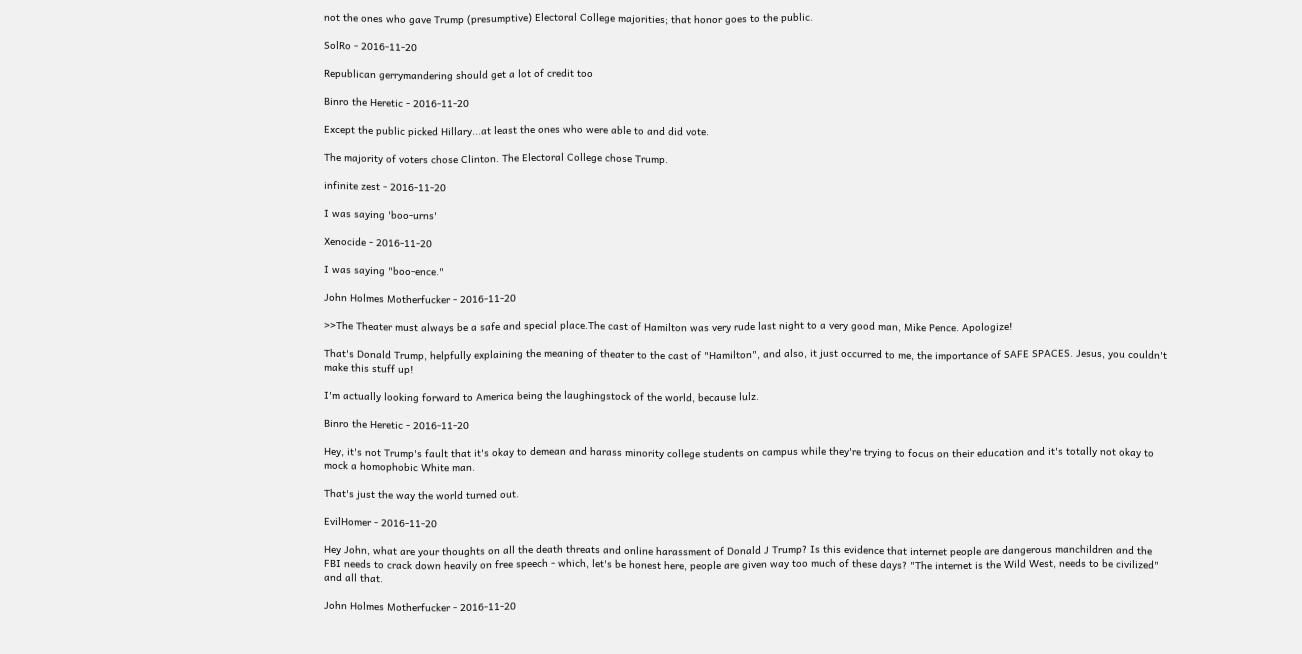not the ones who gave Trump (presumptive) Electoral College majorities; that honor goes to the public.

SolRo - 2016-11-20

Republican gerrymandering should get a lot of credit too

Binro the Heretic - 2016-11-20

Except the public picked Hillary...at least the ones who were able to and did vote.

The majority of voters chose Clinton. The Electoral College chose Trump.

infinite zest - 2016-11-20

I was saying 'boo-urns'

Xenocide - 2016-11-20

I was saying "boo-ence."

John Holmes Motherfucker - 2016-11-20

>>The Theater must always be a safe and special place.The cast of Hamilton was very rude last night to a very good man, Mike Pence. Apologize!

That's Donald Trump, helpfully explaining the meaning of theater to the cast of "Hamilton", and also, it just occurred to me, the importance of SAFE SPACES. Jesus, you couldn't make this stuff up!

I'm actually looking forward to America being the laughingstock of the world, because lulz.

Binro the Heretic - 2016-11-20

Hey, it's not Trump's fault that it's okay to demean and harass minority college students on campus while they're trying to focus on their education and it's totally not okay to mock a homophobic White man.

That's just the way the world turned out.

EvilHomer - 2016-11-20

Hey John, what are your thoughts on all the death threats and online harassment of Donald J Trump? Is this evidence that internet people are dangerous manchildren and the FBI needs to crack down heavily on free speech - which, let's be honest here, people are given way too much of these days? "The internet is the Wild West, needs to be civilized" and all that.

John Holmes Motherfucker - 2016-11-20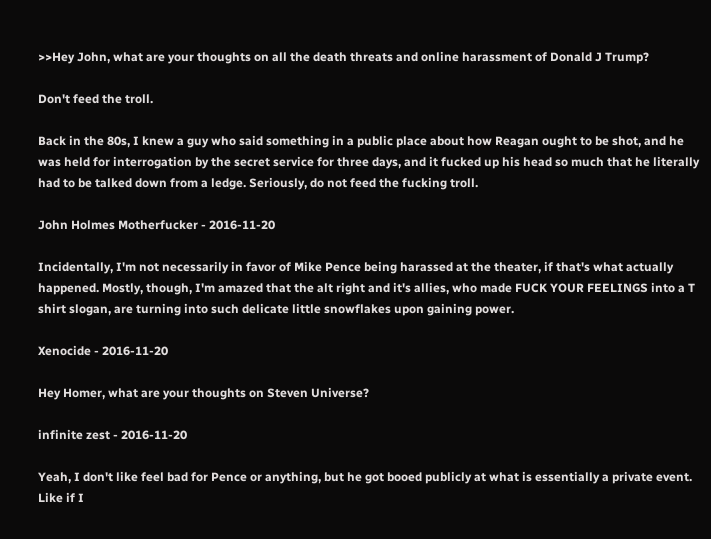>>Hey John, what are your thoughts on all the death threats and online harassment of Donald J Trump?

Don't feed the troll.

Back in the 80s, I knew a guy who said something in a public place about how Reagan ought to be shot, and he was held for interrogation by the secret service for three days, and it fucked up his head so much that he literally had to be talked down from a ledge. Seriously, do not feed the fucking troll.

John Holmes Motherfucker - 2016-11-20

Incidentally, I'm not necessarily in favor of Mike Pence being harassed at the theater, if that's what actually happened. Mostly, though, I'm amazed that the alt right and it's allies, who made FUCK YOUR FEELINGS into a T shirt slogan, are turning into such delicate little snowflakes upon gaining power.

Xenocide - 2016-11-20

Hey Homer, what are your thoughts on Steven Universe?

infinite zest - 2016-11-20

Yeah, I don't like feel bad for Pence or anything, but he got booed publicly at what is essentially a private event. Like if I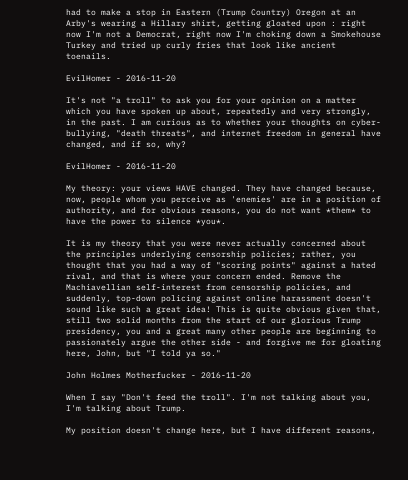had to make a stop in Eastern (Trump Country) Oregon at an Arby's wearing a Hillary shirt, getting gloated upon : right now I'm not a Democrat, right now I'm choking down a Smokehouse Turkey and tried up curly fries that look like ancient toenails.

EvilHomer - 2016-11-20

It's not "a troll" to ask you for your opinion on a matter which you have spoken up about, repeatedly and very strongly, in the past. I am curious as to whether your thoughts on cyber-bullying, "death threats", and internet freedom in general have changed, and if so, why?

EvilHomer - 2016-11-20

My theory: your views HAVE changed. They have changed because, now, people whom you perceive as 'enemies' are in a position of authority, and for obvious reasons, you do not want *them* to have the power to silence *you*.

It is my theory that you were never actually concerned about the principles underlying censorship policies; rather, you thought that you had a way of "scoring points" against a hated rival, and that is where your concern ended. Remove the Machiavellian self-interest from censorship policies, and suddenly, top-down policing against online harassment doesn't sound like such a great idea! This is quite obvious given that, still two solid months from the start of our glorious Trump presidency, you and a great many other people are beginning to passionately argue the other side - and forgive me for gloating here, John, but "I told ya so."

John Holmes Motherfucker - 2016-11-20

When I say "Don't feed the troll". I'm not talking about you, I'm talking about Trump.

My position doesn't change here, but I have different reasons,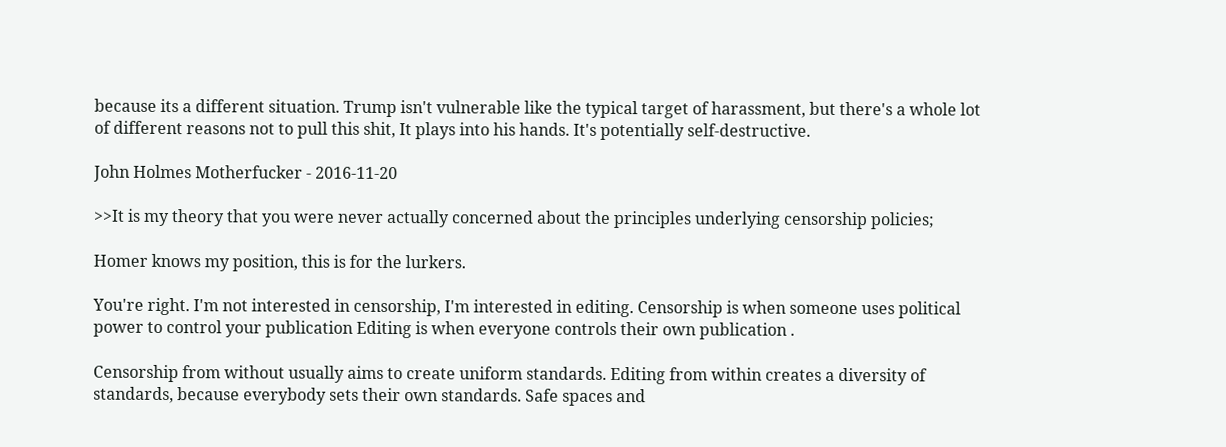because its a different situation. Trump isn't vulnerable like the typical target of harassment, but there's a whole lot of different reasons not to pull this shit, It plays into his hands. It's potentially self-destructive.

John Holmes Motherfucker - 2016-11-20

>>It is my theory that you were never actually concerned about the principles underlying censorship policies;

Homer knows my position, this is for the lurkers.

You're right. I'm not interested in censorship, I'm interested in editing. Censorship is when someone uses political power to control your publication Editing is when everyone controls their own publication .

Censorship from without usually aims to create uniform standards. Editing from within creates a diversity of standards, because everybody sets their own standards. Safe spaces and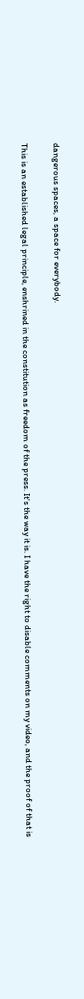dangerous spaces, a space for everybody.

This is an established legal principle, enshrined in the constitution as freedom of the press. It's the way it is. I have the right to disable comments on my video, and the proof of that is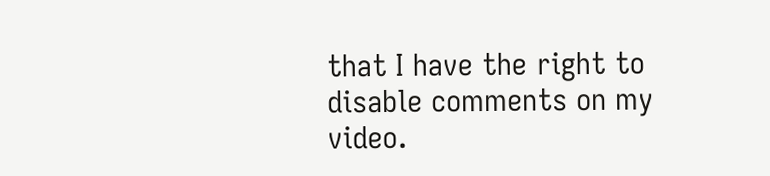that I have the right to disable comments on my video.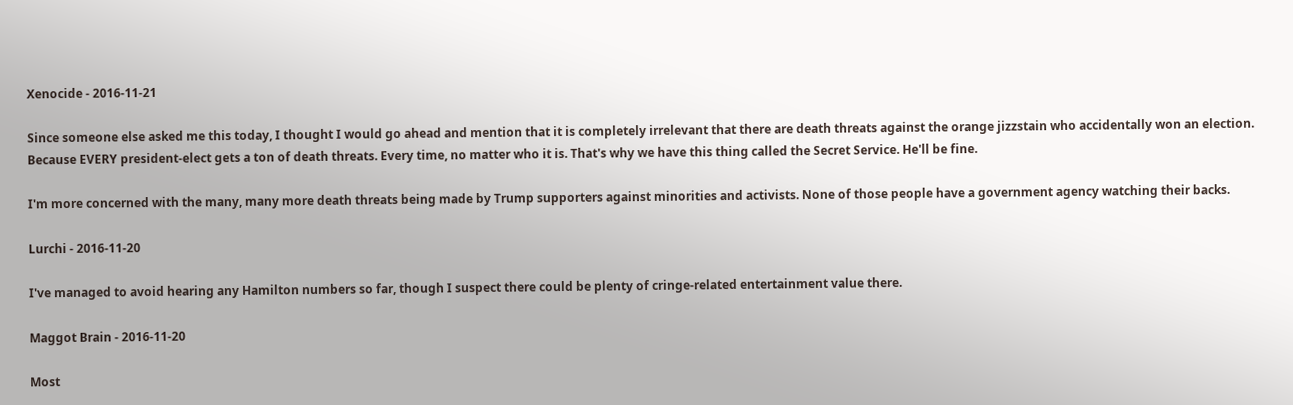Xenocide - 2016-11-21

Since someone else asked me this today, I thought I would go ahead and mention that it is completely irrelevant that there are death threats against the orange jizzstain who accidentally won an election. Because EVERY president-elect gets a ton of death threats. Every time, no matter who it is. That's why we have this thing called the Secret Service. He'll be fine.

I'm more concerned with the many, many more death threats being made by Trump supporters against minorities and activists. None of those people have a government agency watching their backs.

Lurchi - 2016-11-20

I've managed to avoid hearing any Hamilton numbers so far, though I suspect there could be plenty of cringe-related entertainment value there.

Maggot Brain - 2016-11-20

Most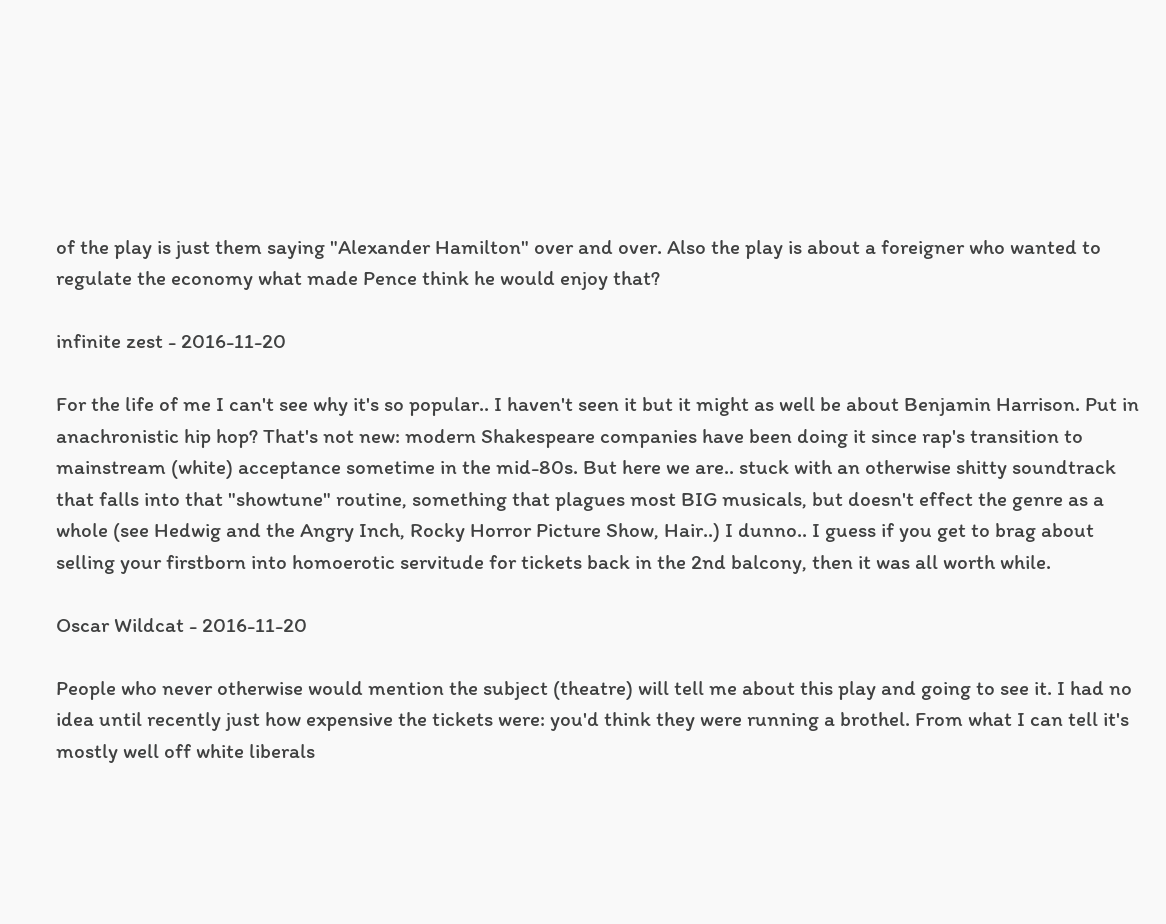of the play is just them saying "Alexander Hamilton" over and over. Also the play is about a foreigner who wanted to regulate the economy what made Pence think he would enjoy that?

infinite zest - 2016-11-20

For the life of me I can't see why it's so popular.. I haven't seen it but it might as well be about Benjamin Harrison. Put in anachronistic hip hop? That's not new: modern Shakespeare companies have been doing it since rap's transition to mainstream (white) acceptance sometime in the mid-80s. But here we are.. stuck with an otherwise shitty soundtrack that falls into that "showtune" routine, something that plagues most BIG musicals, but doesn't effect the genre as a whole (see Hedwig and the Angry Inch, Rocky Horror Picture Show, Hair..) I dunno.. I guess if you get to brag about selling your firstborn into homoerotic servitude for tickets back in the 2nd balcony, then it was all worth while.

Oscar Wildcat - 2016-11-20

People who never otherwise would mention the subject (theatre) will tell me about this play and going to see it. I had no idea until recently just how expensive the tickets were: you'd think they were running a brothel. From what I can tell it's mostly well off white liberals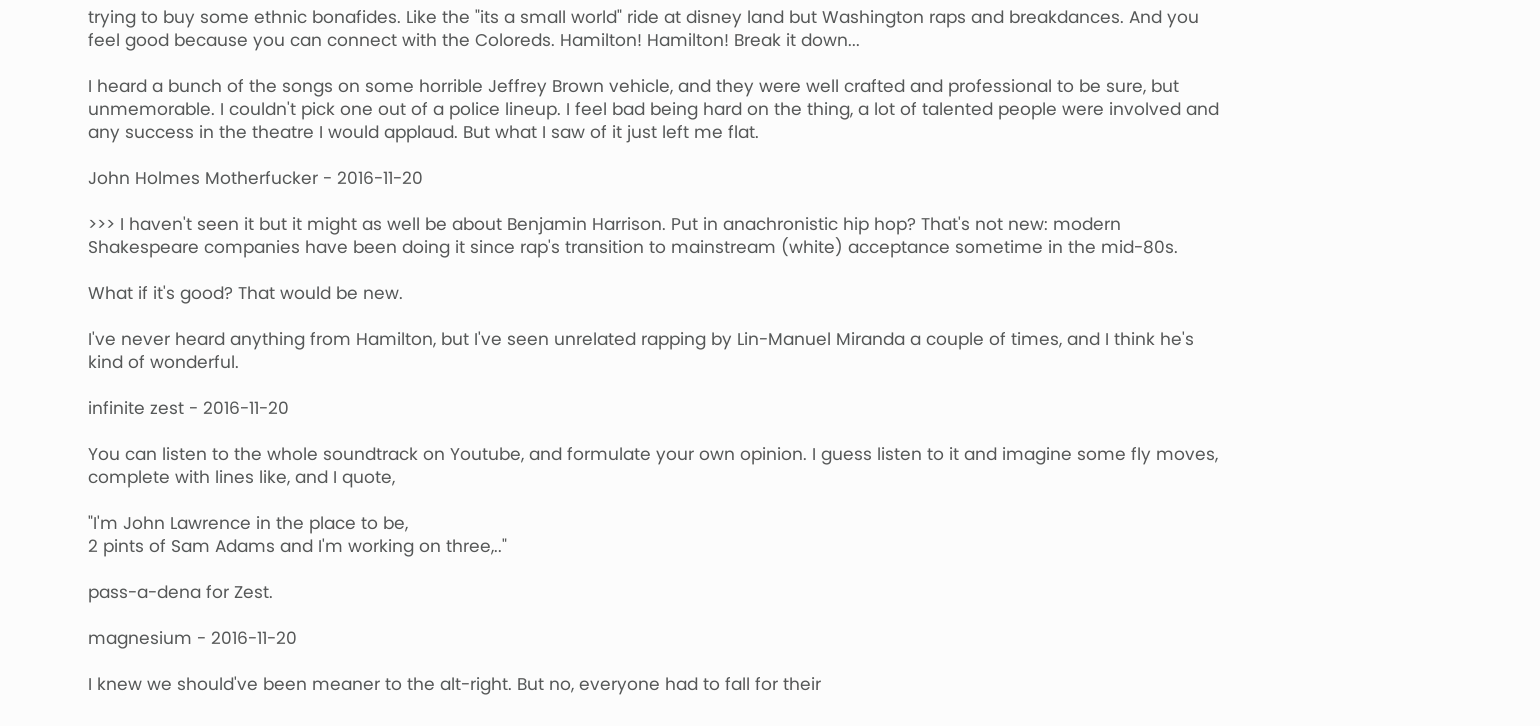trying to buy some ethnic bonafides. Like the "its a small world" ride at disney land but Washington raps and breakdances. And you feel good because you can connect with the Coloreds. Hamilton! Hamilton! Break it down...

I heard a bunch of the songs on some horrible Jeffrey Brown vehicle, and they were well crafted and professional to be sure, but unmemorable. I couldn't pick one out of a police lineup. I feel bad being hard on the thing, a lot of talented people were involved and any success in the theatre I would applaud. But what I saw of it just left me flat.

John Holmes Motherfucker - 2016-11-20

>>> I haven't seen it but it might as well be about Benjamin Harrison. Put in anachronistic hip hop? That's not new: modern Shakespeare companies have been doing it since rap's transition to mainstream (white) acceptance sometime in the mid-80s.

What if it's good? That would be new.

I've never heard anything from Hamilton, but I've seen unrelated rapping by Lin-Manuel Miranda a couple of times, and I think he's kind of wonderful.

infinite zest - 2016-11-20

You can listen to the whole soundtrack on Youtube, and formulate your own opinion. I guess listen to it and imagine some fly moves, complete with lines like, and I quote,

"I'm John Lawrence in the place to be,
2 pints of Sam Adams and I'm working on three,.."

pass-a-dena for Zest.

magnesium - 2016-11-20

I knew we should've been meaner to the alt-right. But no, everyone had to fall for their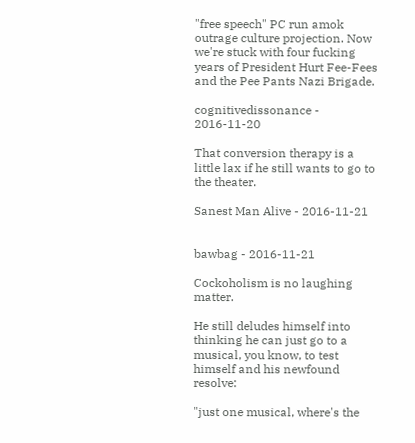"free speech" PC run amok outrage culture projection. Now we're stuck with four fucking years of President Hurt Fee-Fees and the Pee Pants Nazi Brigade.

cognitivedissonance - 2016-11-20

That conversion therapy is a little lax if he still wants to go to the theater.

Sanest Man Alive - 2016-11-21


bawbag - 2016-11-21

Cockoholism is no laughing matter.

He still deludes himself into thinking he can just go to a musical, you know, to test himself and his newfound resolve:

"just one musical, where's the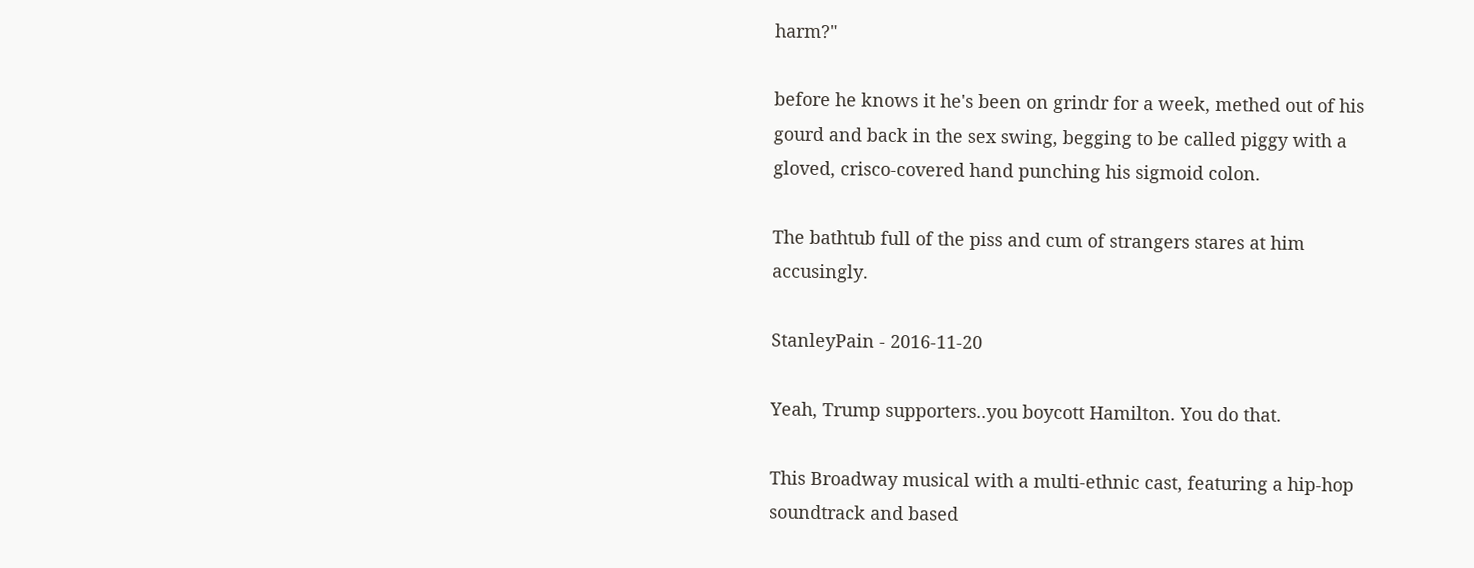harm?"

before he knows it he's been on grindr for a week, methed out of his gourd and back in the sex swing, begging to be called piggy with a gloved, crisco-covered hand punching his sigmoid colon.

The bathtub full of the piss and cum of strangers stares at him accusingly.

StanleyPain - 2016-11-20

Yeah, Trump supporters..you boycott Hamilton. You do that.

This Broadway musical with a multi-ethnic cast, featuring a hip-hop soundtrack and based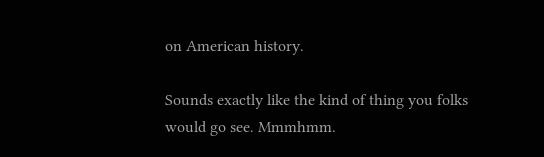on American history.

Sounds exactly like the kind of thing you folks would go see. Mmmhmm.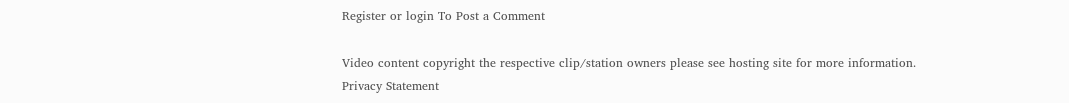Register or login To Post a Comment

Video content copyright the respective clip/station owners please see hosting site for more information.
Privacy Statement